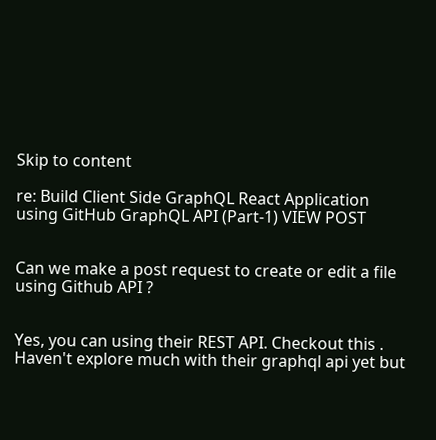Skip to content

re: Build Client Side GraphQL React Application using GitHub GraphQL API (Part-1) VIEW POST


Can we make a post request to create or edit a file using Github API ?


Yes, you can using their REST API. Checkout this . Haven't explore much with their graphql api yet but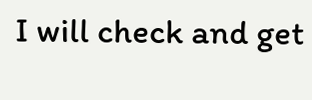I will check and get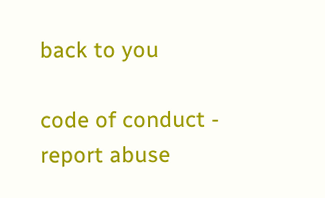back to you

code of conduct - report abuse